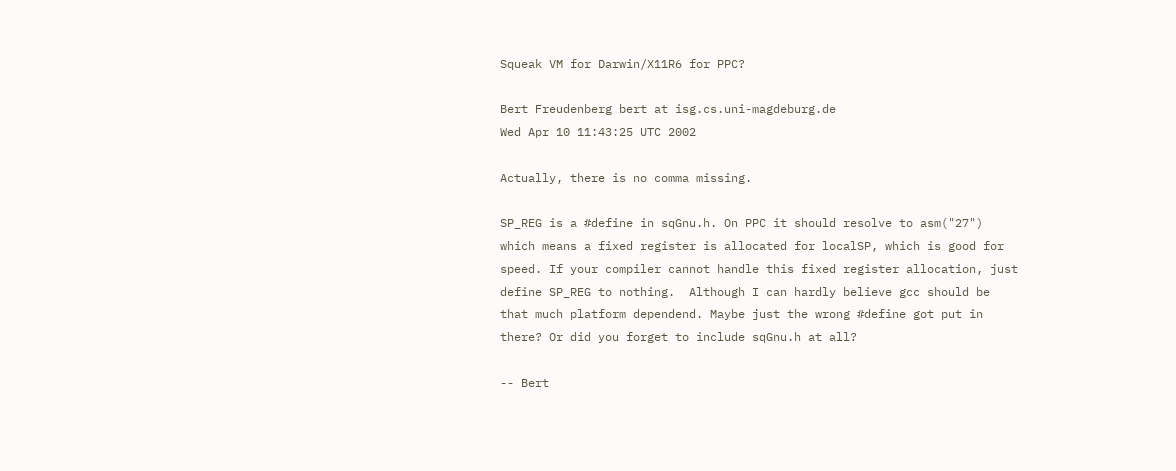Squeak VM for Darwin/X11R6 for PPC?

Bert Freudenberg bert at isg.cs.uni-magdeburg.de
Wed Apr 10 11:43:25 UTC 2002

Actually, there is no comma missing.

SP_REG is a #define in sqGnu.h. On PPC it should resolve to asm("27")
which means a fixed register is allocated for localSP, which is good for
speed. If your compiler cannot handle this fixed register allocation, just
define SP_REG to nothing.  Although I can hardly believe gcc should be
that much platform dependend. Maybe just the wrong #define got put in
there? Or did you forget to include sqGnu.h at all?

-- Bert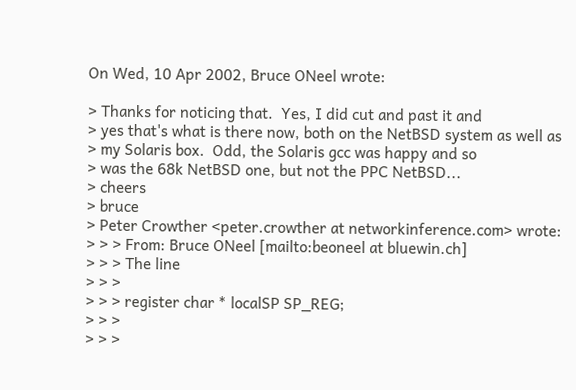On Wed, 10 Apr 2002, Bruce ONeel wrote:

> Thanks for noticing that.  Yes, I did cut and past it and
> yes that's what is there now, both on the NetBSD system as well as
> my Solaris box.  Odd, the Solaris gcc was happy and so
> was the 68k NetBSD one, but not the PPC NetBSD...
> cheers
> bruce
> Peter Crowther <peter.crowther at networkinference.com> wrote:
> > > From: Bruce ONeel [mailto:beoneel at bluewin.ch]
> > > The line
> > >
> > > register char * localSP SP_REG;
> > >
> > >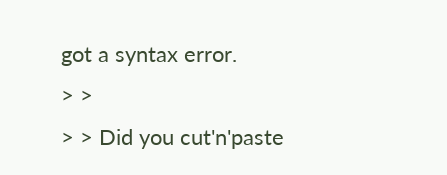got a syntax error.
> >
> > Did you cut'n'paste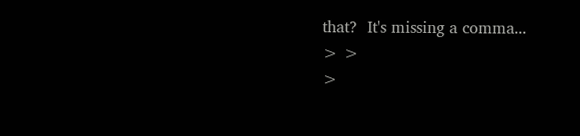that?  It's missing a comma...
> >
>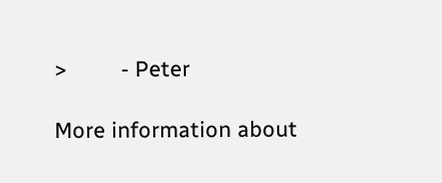>         - Peter

More information about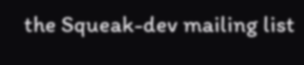the Squeak-dev mailing list